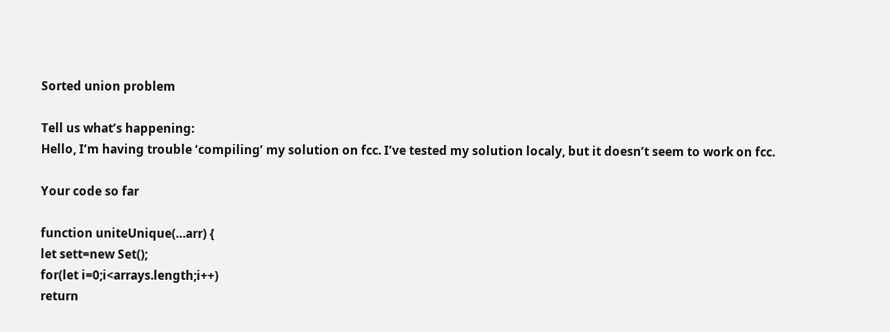Sorted union problem

Tell us what’s happening:
Hello, I’m having trouble ‘compiling’ my solution on fcc. I’ve tested my solution localy, but it doesn’t seem to work on fcc.

Your code so far

function uniteUnique(…arr) {
let sett=new Set();
for(let i=0;i<arrays.length;i++)
return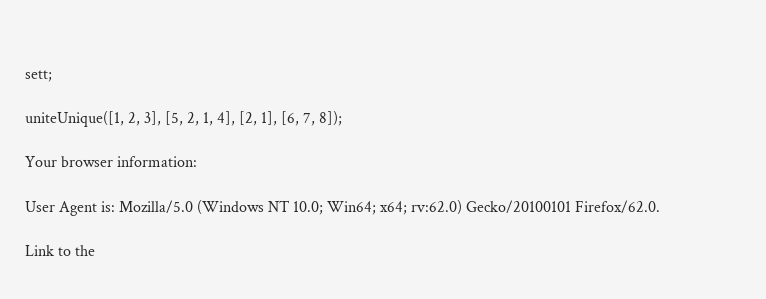sett;

uniteUnique([1, 2, 3], [5, 2, 1, 4], [2, 1], [6, 7, 8]);

Your browser information:

User Agent is: Mozilla/5.0 (Windows NT 10.0; Win64; x64; rv:62.0) Gecko/20100101 Firefox/62.0.

Link to the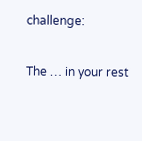challenge:

The … in your rest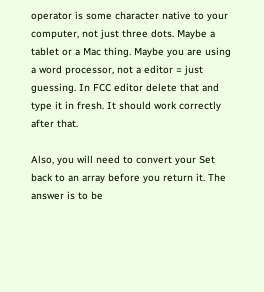operator is some character native to your computer, not just three dots. Maybe a tablet or a Mac thing. Maybe you are using a word processor, not a editor = just guessing. In FCC editor delete that and type it in fresh. It should work correctly after that.

Also, you will need to convert your Set back to an array before you return it. The answer is to be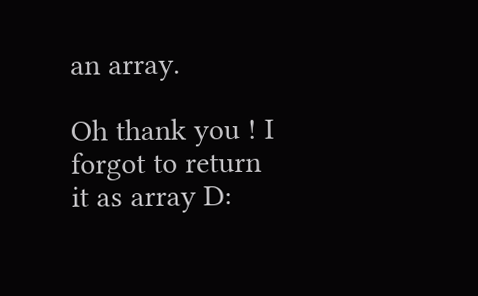an array.

Oh thank you ! I forgot to return it as array D: